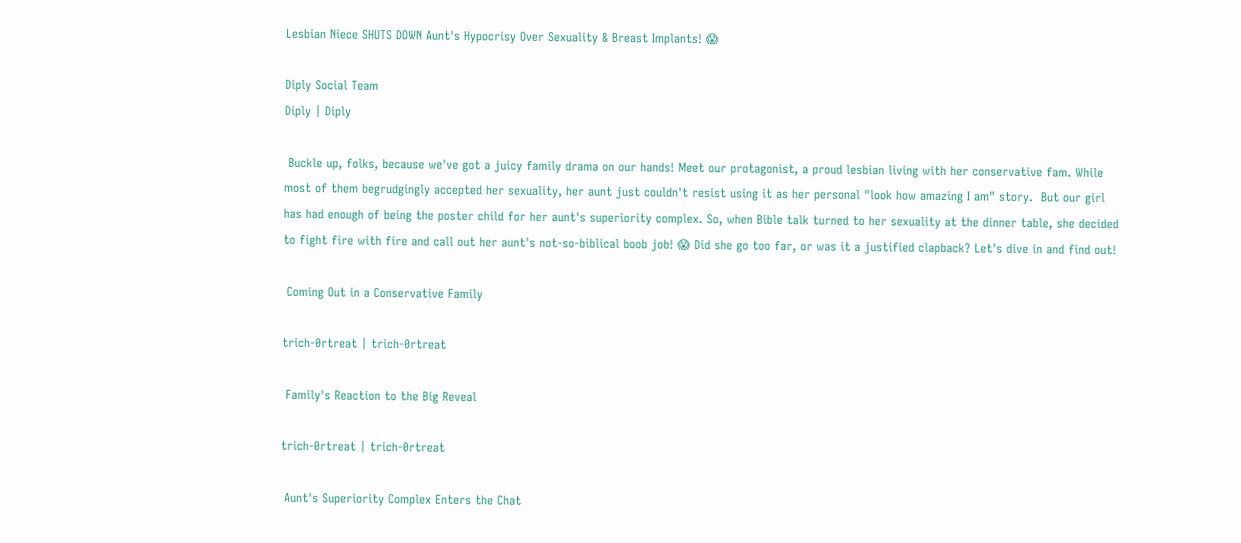Lesbian Niece SHUTS DOWN Aunt's Hypocrisy Over Sexuality & Breast Implants! 😱

Diply Social Team
Diply | Diply

 Buckle up, folks, because we've got a juicy family drama on our hands! Meet our protagonist, a proud lesbian living with her conservative fam. While most of them begrudgingly accepted her sexuality, her aunt just couldn't resist using it as her personal "look how amazing I am" story.  But our girl has had enough of being the poster child for her aunt's superiority complex. So, when Bible talk turned to her sexuality at the dinner table, she decided to fight fire with fire and call out her aunt's not-so-biblical boob job! 😱 Did she go too far, or was it a justified clapback? Let's dive in and find out!

 Coming Out in a Conservative Family

trich-0rtreat | trich-0rtreat

 Family's Reaction to the Big Reveal

trich-0rtreat | trich-0rtreat

 Aunt's Superiority Complex Enters the Chat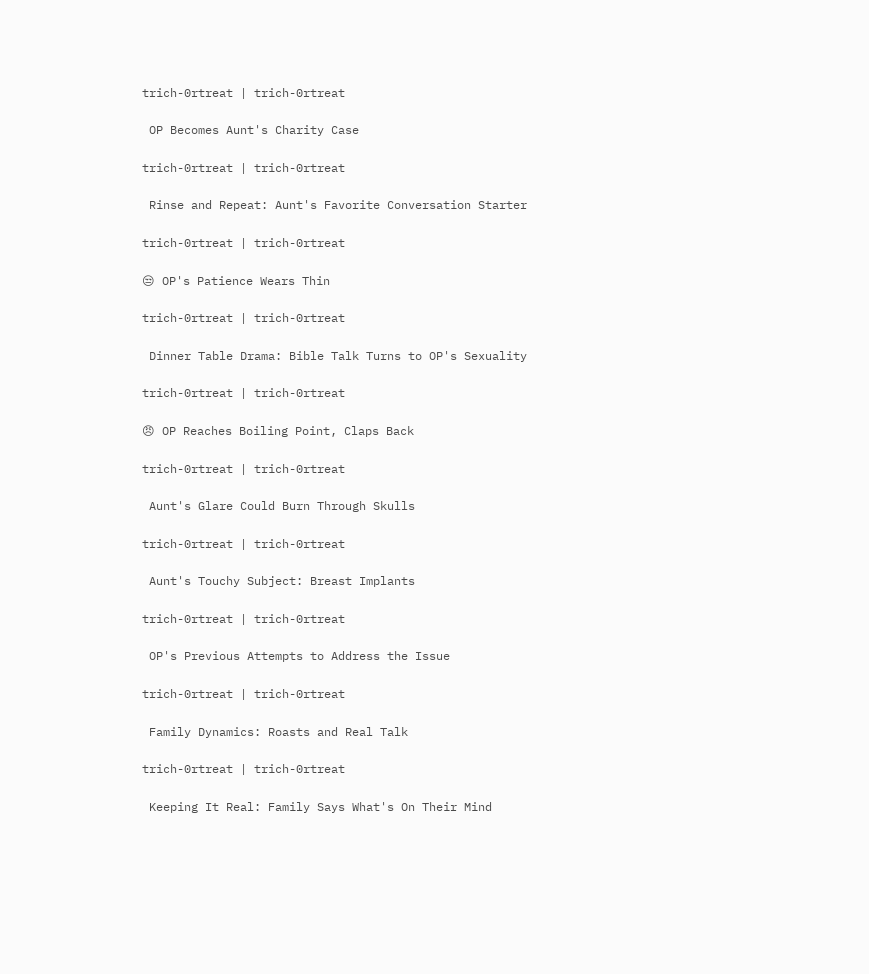trich-0rtreat | trich-0rtreat

 OP Becomes Aunt's Charity Case

trich-0rtreat | trich-0rtreat

 Rinse and Repeat: Aunt's Favorite Conversation Starter

trich-0rtreat | trich-0rtreat

😒 OP's Patience Wears Thin

trich-0rtreat | trich-0rtreat

 Dinner Table Drama: Bible Talk Turns to OP's Sexuality

trich-0rtreat | trich-0rtreat

😠 OP Reaches Boiling Point, Claps Back

trich-0rtreat | trich-0rtreat

 Aunt's Glare Could Burn Through Skulls

trich-0rtreat | trich-0rtreat

 Aunt's Touchy Subject: Breast Implants

trich-0rtreat | trich-0rtreat

 OP's Previous Attempts to Address the Issue

trich-0rtreat | trich-0rtreat

 Family Dynamics: Roasts and Real Talk

trich-0rtreat | trich-0rtreat

 Keeping It Real: Family Says What's On Their Mind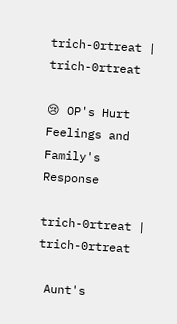trich-0rtreat | trich-0rtreat

😢 OP's Hurt Feelings and Family's Response

trich-0rtreat | trich-0rtreat

 Aunt's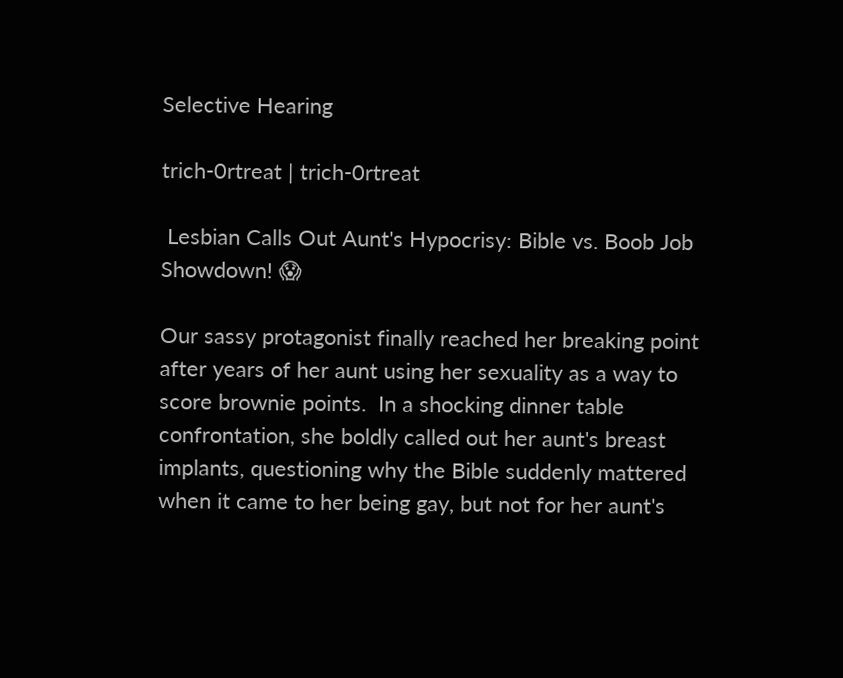Selective Hearing

trich-0rtreat | trich-0rtreat

 Lesbian Calls Out Aunt's Hypocrisy: Bible vs. Boob Job Showdown! 😱

Our sassy protagonist finally reached her breaking point after years of her aunt using her sexuality as a way to score brownie points.  In a shocking dinner table confrontation, she boldly called out her aunt's breast implants, questioning why the Bible suddenly mattered when it came to her being gay, but not for her aunt's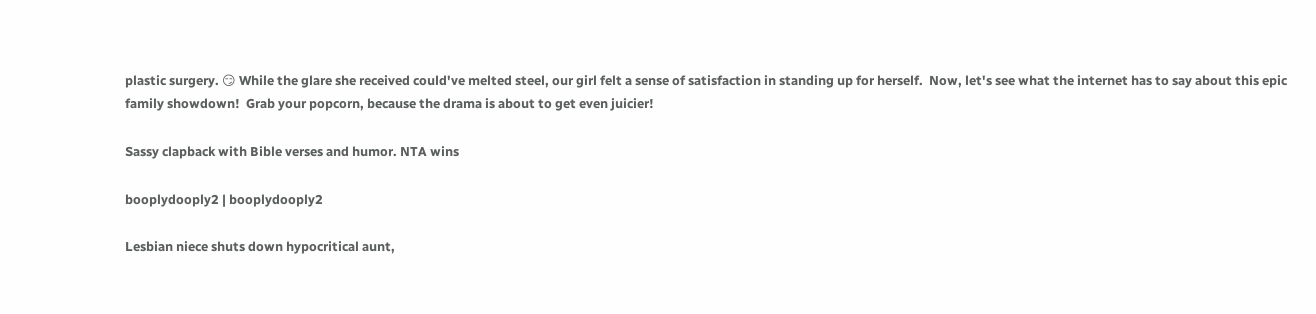plastic surgery. 😏 While the glare she received could've melted steel, our girl felt a sense of satisfaction in standing up for herself.  Now, let's see what the internet has to say about this epic family showdown!  Grab your popcorn, because the drama is about to get even juicier!

Sassy clapback with Bible verses and humor. NTA wins

booplydooply2 | booplydooply2

Lesbian niece shuts down hypocritical aunt,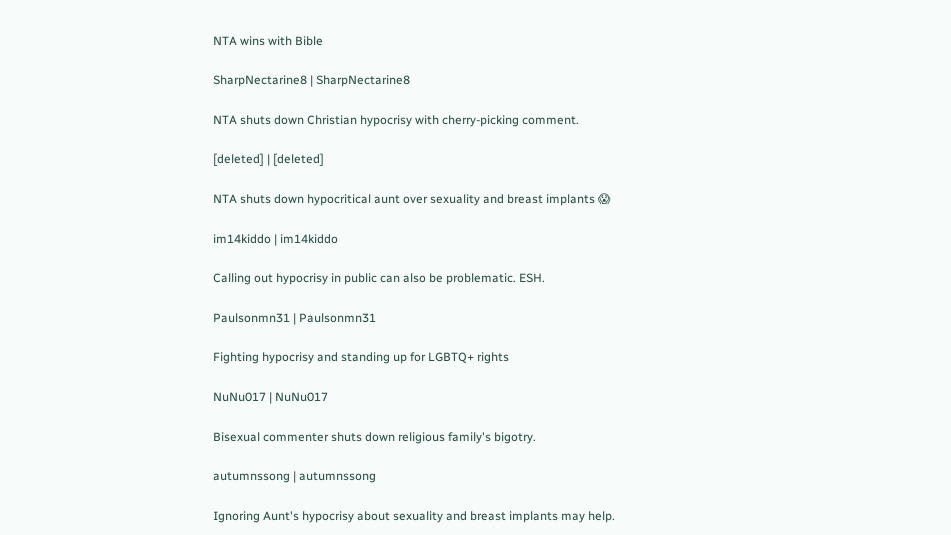NTA wins with Bible

SharpNectarine8 | SharpNectarine8

NTA shuts down Christian hypocrisy with cherry-picking comment.

[deleted] | [deleted]

NTA shuts down hypocritical aunt over sexuality and breast implants 😱

im14kiddo | im14kiddo

Calling out hypocrisy in public can also be problematic. ESH.

Paulsonmn31 | Paulsonmn31

Fighting hypocrisy and standing up for LGBTQ+ rights

NuNu017 | NuNu017

Bisexual commenter shuts down religious family's bigotry.

autumnssong | autumnssong

Ignoring Aunt's hypocrisy about sexuality and breast implants may help.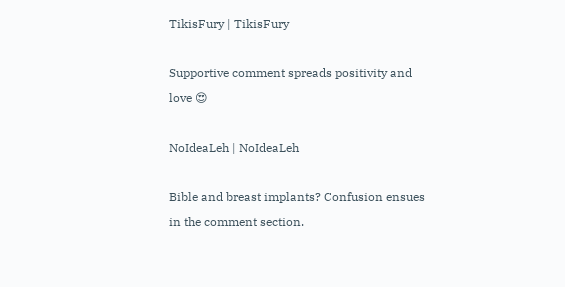TikisFury | TikisFury

Supportive comment spreads positivity and love 😍

NoIdeaLeh | NoIdeaLeh

Bible and breast implants? Confusion ensues in the comment section.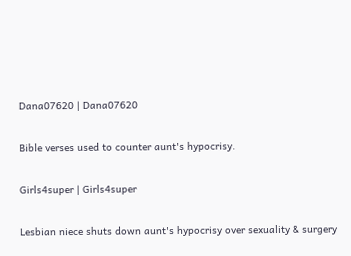Dana07620 | Dana07620

Bible verses used to counter aunt's hypocrisy.

Girls4super | Girls4super

Lesbian niece shuts down aunt's hypocrisy over sexuality & surgery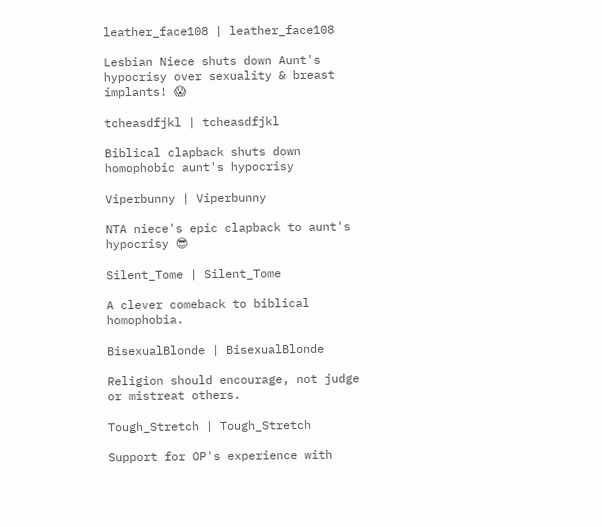leather_face108 | leather_face108

Lesbian Niece shuts down Aunt's hypocrisy over sexuality & breast implants! 😱

tcheasdfjkl | tcheasdfjkl

Biblical clapback shuts down homophobic aunt's hypocrisy

Viperbunny | Viperbunny

NTA niece's epic clapback to aunt's hypocrisy 😎

Silent_Tome | Silent_Tome

A clever comeback to biblical homophobia.

BisexualBlonde | BisexualBlonde

Religion should encourage, not judge or mistreat others.

Tough_Stretch | Tough_Stretch

Support for OP's experience with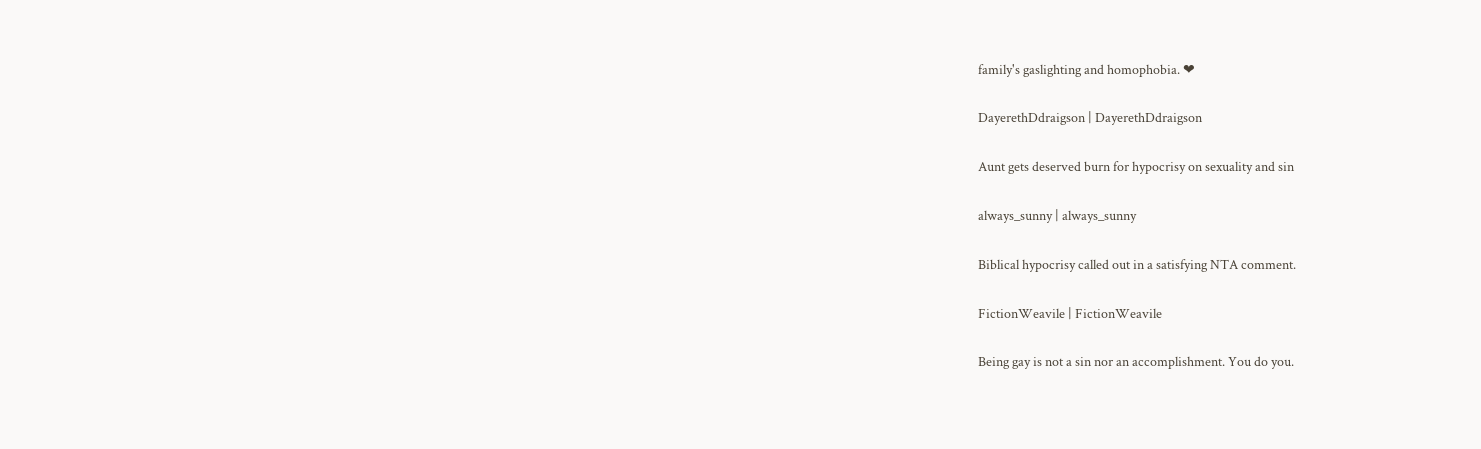family's gaslighting and homophobia. ❤

DayerethDdraigson | DayerethDdraigson

Aunt gets deserved burn for hypocrisy on sexuality and sin

always_sunny | always_sunny

Biblical hypocrisy called out in a satisfying NTA comment.

FictionWeavile | FictionWeavile

Being gay is not a sin nor an accomplishment. You do you.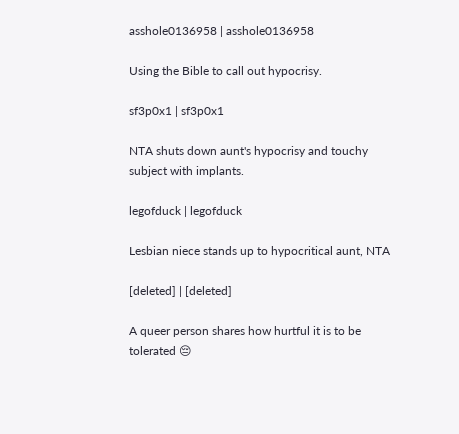asshole0136958 | asshole0136958

Using the Bible to call out hypocrisy.

sf3p0x1 | sf3p0x1

NTA shuts down aunt's hypocrisy and touchy subject with implants.

legofduck | legofduck

Lesbian niece stands up to hypocritical aunt, NTA

[deleted] | [deleted]

A queer person shares how hurtful it is to be tolerated 😔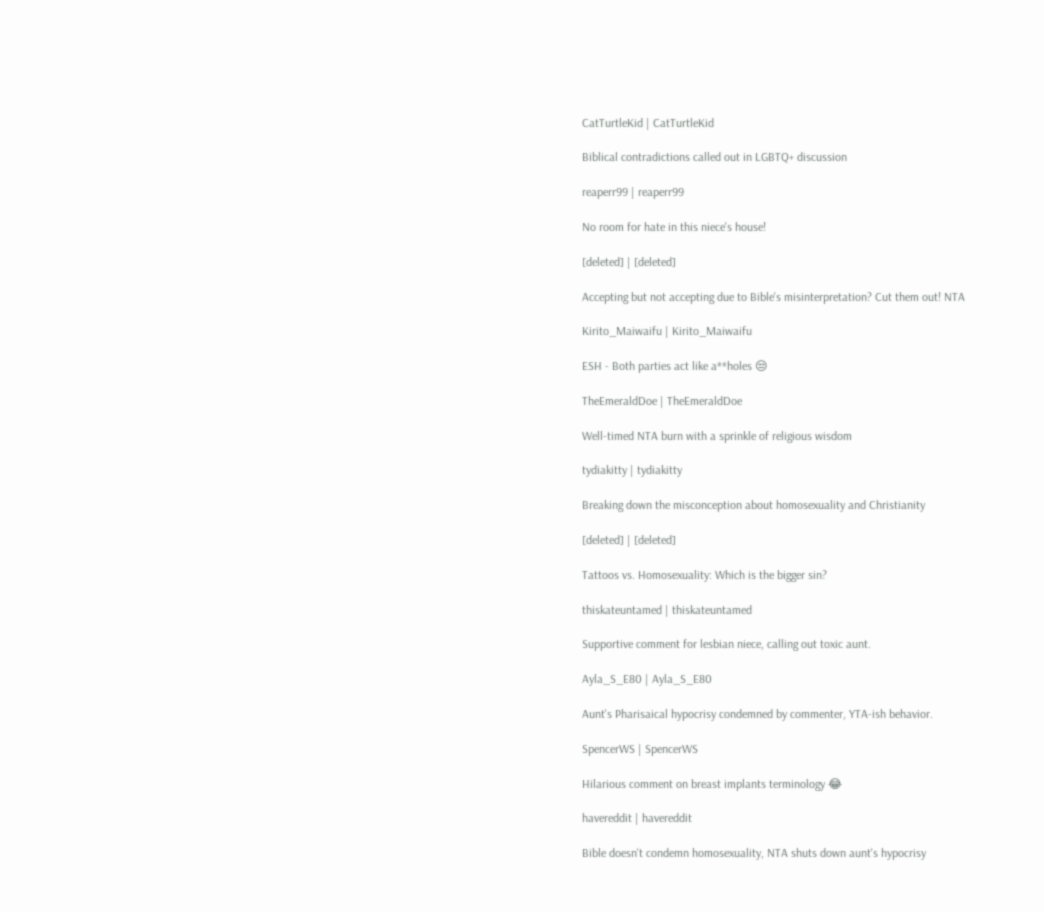CatTurtleKid | CatTurtleKid

Biblical contradictions called out in LGBTQ+ discussion

reaperr99 | reaperr99

No room for hate in this niece's house!

[deleted] | [deleted]

Accepting but not accepting due to Bible's misinterpretation? Cut them out! NTA

Kirito_Maiwaifu | Kirito_Maiwaifu

ESH - Both parties act like a**holes 😒

TheEmeraldDoe | TheEmeraldDoe

Well-timed NTA burn with a sprinkle of religious wisdom

tydiakitty | tydiakitty

Breaking down the misconception about homosexuality and Christianity

[deleted] | [deleted]

Tattoos vs. Homosexuality: Which is the bigger sin?

thiskateuntamed | thiskateuntamed

Supportive comment for lesbian niece, calling out toxic aunt.

Ayla_S_E80 | Ayla_S_E80

Aunt's Pharisaical hypocrisy condemned by commenter, YTA-ish behavior.

SpencerWS | SpencerWS

Hilarious comment on breast implants terminology 😂

havereddit | havereddit

Bible doesn't condemn homosexuality, NTA shuts down aunt's hypocrisy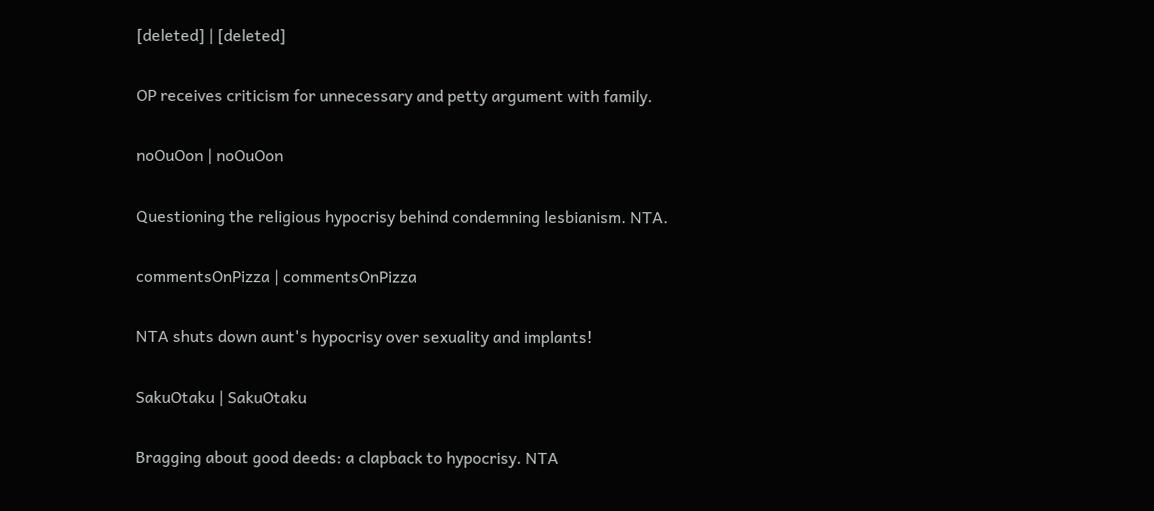[deleted] | [deleted]

OP receives criticism for unnecessary and petty argument with family.

noOuOon | noOuOon

Questioning the religious hypocrisy behind condemning lesbianism. NTA.

commentsOnPizza | commentsOnPizza

NTA shuts down aunt's hypocrisy over sexuality and implants!

SakuOtaku | SakuOtaku

Bragging about good deeds: a clapback to hypocrisy. NTA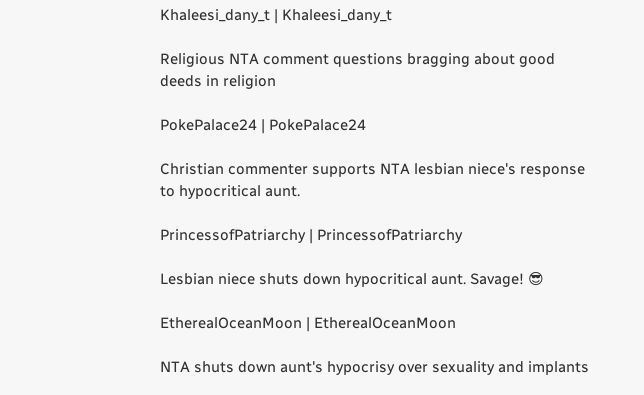Khaleesi_dany_t | Khaleesi_dany_t

Religious NTA comment questions bragging about good deeds in religion

PokePalace24 | PokePalace24

Christian commenter supports NTA lesbian niece's response to hypocritical aunt.

PrincessofPatriarchy | PrincessofPatriarchy

Lesbian niece shuts down hypocritical aunt. Savage! 😎

EtherealOceanMoon | EtherealOceanMoon

NTA shuts down aunt's hypocrisy over sexuality and implants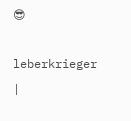😎

leberkrieger |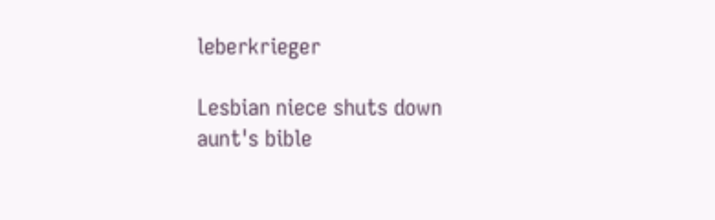leberkrieger

Lesbian niece shuts down aunt's bible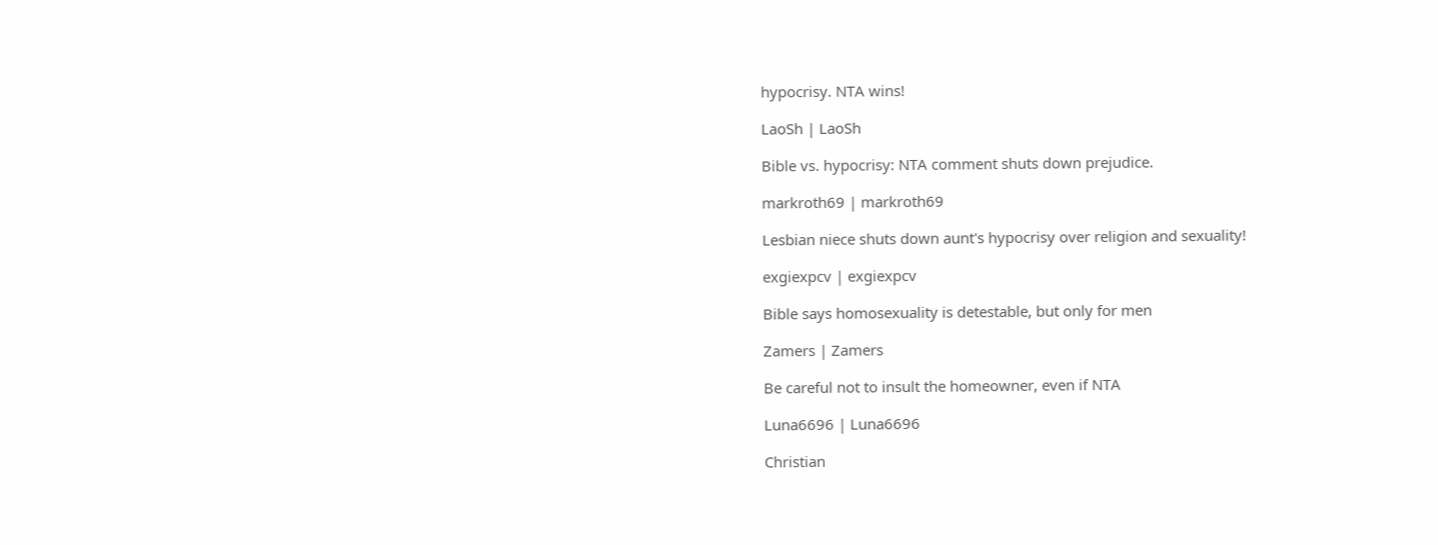hypocrisy. NTA wins!

LaoSh | LaoSh

Bible vs. hypocrisy: NTA comment shuts down prejudice.

markroth69 | markroth69

Lesbian niece shuts down aunt's hypocrisy over religion and sexuality!

exgiexpcv | exgiexpcv

Bible says homosexuality is detestable, but only for men

Zamers | Zamers

Be careful not to insult the homeowner, even if NTA

Luna6696 | Luna6696

Christian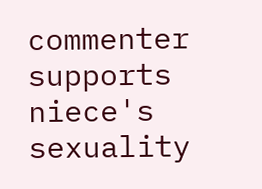commenter supports niece's sexuality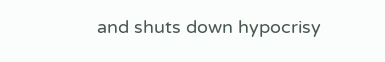and shuts down hypocrisy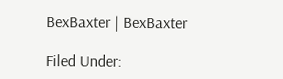BexBaxter | BexBaxter

Filed Under: